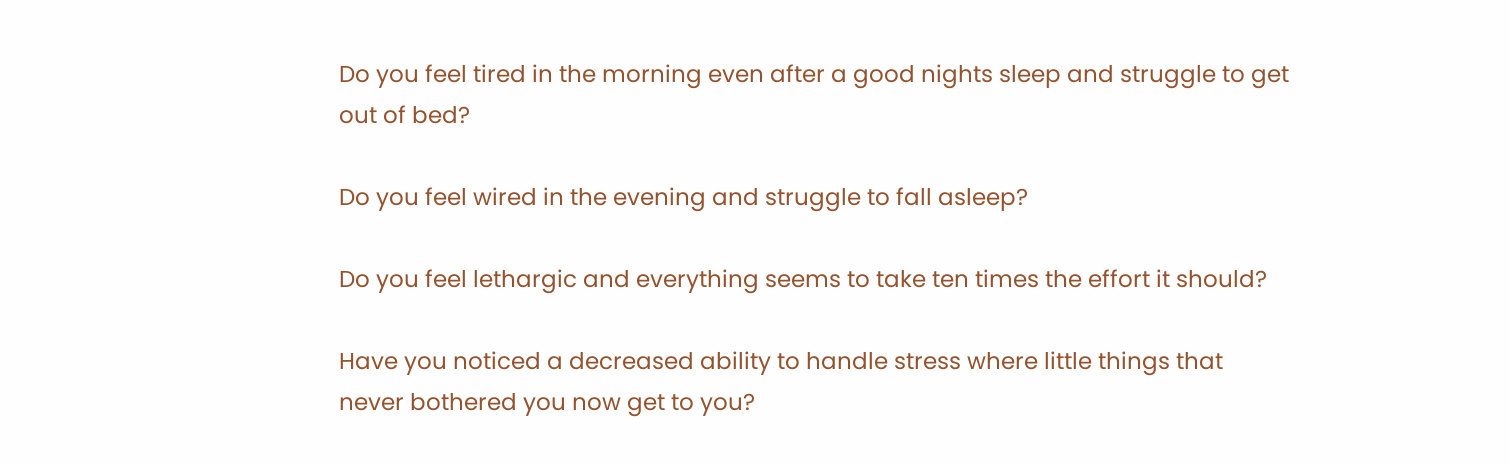Do you feel tired in the morning even after a good nights sleep and struggle to get out of bed?

Do you feel wired in the evening and struggle to fall asleep?

Do you feel lethargic and everything seems to take ten times the effort it should?

Have you noticed a decreased ability to handle stress where little things that never bothered you now get to you?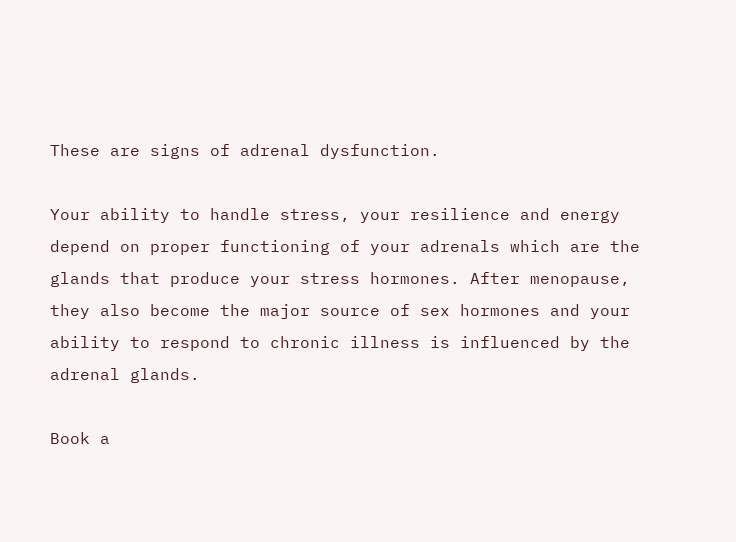These are signs of adrenal dysfunction.

Your ability to handle stress, your resilience and energy depend on proper functioning of your adrenals which are the glands that produce your stress hormones. After menopause, they also become the major source of sex hormones and your ability to respond to chronic illness is influenced by the adrenal glands.

Book a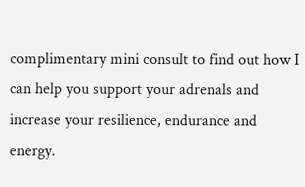complimentary mini consult to find out how I can help you support your adrenals and increase your resilience, endurance and energy.